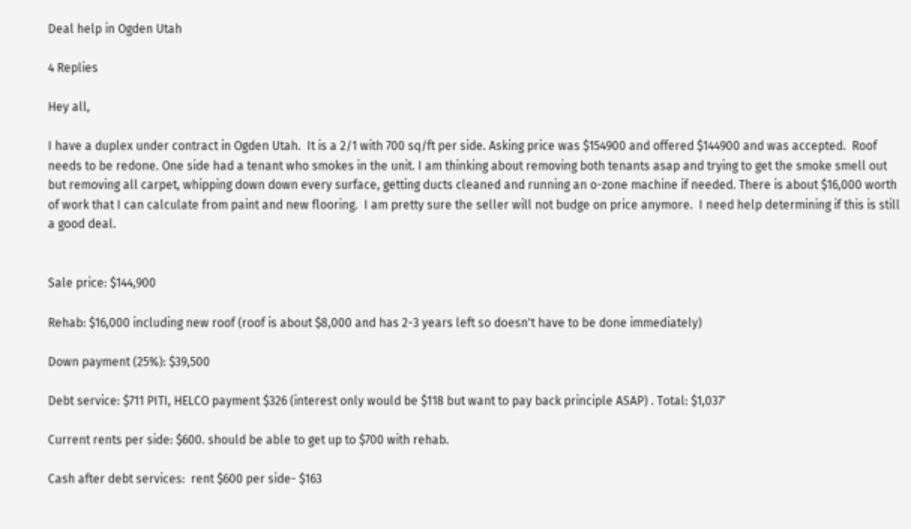Deal help in Ogden Utah

4 Replies

Hey all,

I have a duplex under contract in Ogden Utah.  It is a 2/1 with 700 sq/ft per side. Asking price was $154900 and offered $144900 and was accepted.  Roof needs to be redone. One side had a tenant who smokes in the unit. I am thinking about removing both tenants asap and trying to get the smoke smell out but removing all carpet, whipping down down every surface, getting ducts cleaned and running an o-zone machine if needed. There is about $16,000 worth of work that I can calculate from paint and new flooring.  I am pretty sure the seller will not budge on price anymore.  I need help determining if this is still a good deal.


Sale price: $144,900

Rehab: $16,000 including new roof (roof is about $8,000 and has 2-3 years left so doesn't have to be done immediately)

Down payment (25%): $39,500

Debt service: $711 PITI, HELCO payment $326 (interest only would be $118 but want to pay back principle ASAP) . Total: $1,037'

Current rents per side: $600. should be able to get up to $700 with rehab.

Cash after debt services:  rent $600 per side- $163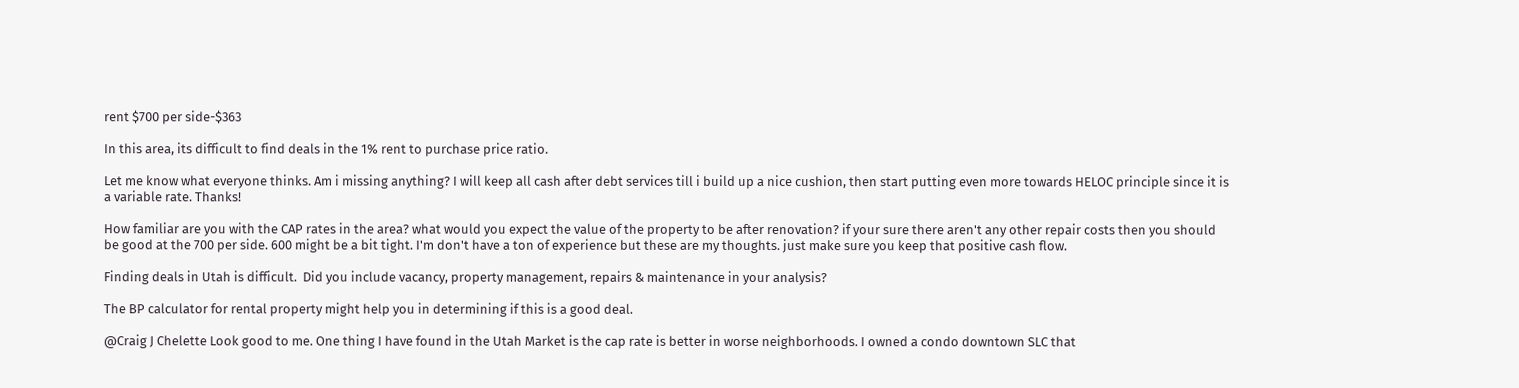rent $700 per side-$363

In this area, its difficult to find deals in the 1% rent to purchase price ratio.

Let me know what everyone thinks. Am i missing anything? I will keep all cash after debt services till i build up a nice cushion, then start putting even more towards HELOC principle since it is a variable rate. Thanks!

How familiar are you with the CAP rates in the area? what would you expect the value of the property to be after renovation? if your sure there aren't any other repair costs then you should be good at the 700 per side. 600 might be a bit tight. I'm don't have a ton of experience but these are my thoughts. just make sure you keep that positive cash flow.

Finding deals in Utah is difficult.  Did you include vacancy, property management, repairs & maintenance in your analysis?

The BP calculator for rental property might help you in determining if this is a good deal.

@Craig J Chelette Look good to me. One thing I have found in the Utah Market is the cap rate is better in worse neighborhoods. I owned a condo downtown SLC that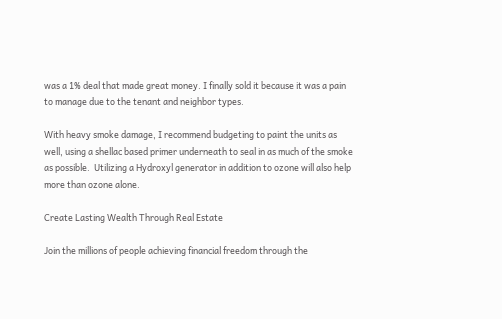was a 1% deal that made great money. I finally sold it because it was a pain to manage due to the tenant and neighbor types.

With heavy smoke damage, I recommend budgeting to paint the units as well, using a shellac based primer underneath to seal in as much of the smoke as possible.  Utilizing a Hydroxyl generator in addition to ozone will also help more than ozone alone.

Create Lasting Wealth Through Real Estate

Join the millions of people achieving financial freedom through the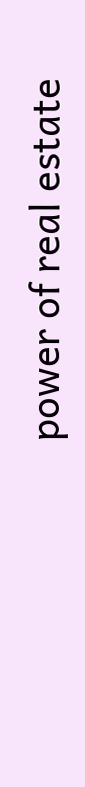power of real estate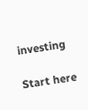investing

Start here